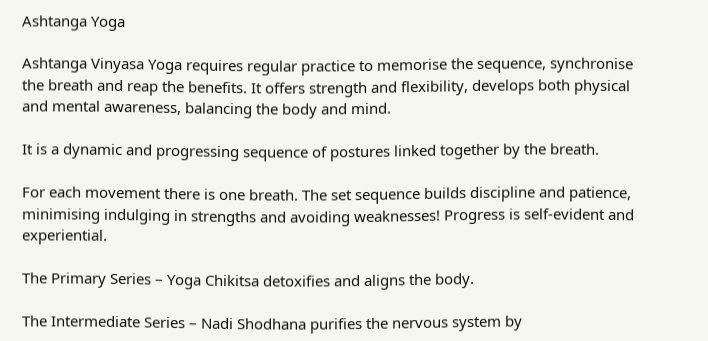Ashtanga Yoga

Ashtanga Vinyasa Yoga requires regular practice to memorise the sequence, synchronise the breath and reap the benefits. It offers strength and flexibility, develops both physical and mental awareness, balancing the body and mind.

It is a dynamic and progressing sequence of postures linked together by the breath.

For each movement there is one breath. The set sequence builds discipline and patience, minimising indulging in strengths and avoiding weaknesses! Progress is self-evident and experiential.

The Primary Series – Yoga Chikitsa detoxifies and aligns the body.

The Intermediate Series – Nadi Shodhana purifies the nervous system by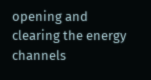opening and clearing the energy channels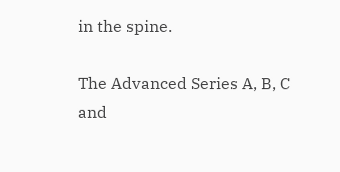in the spine.

The Advanced Series A, B, C and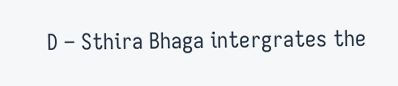D – Sthira Bhaga intergrates the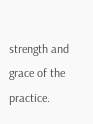strength and grace of the practice.